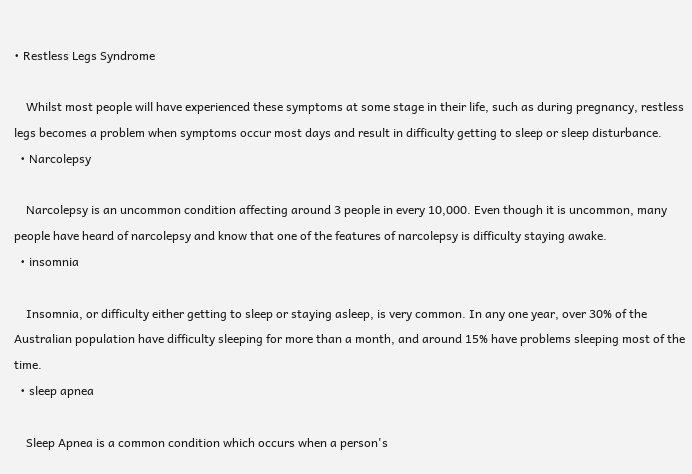• Restless Legs Syndrome

    Whilst most people will have experienced these symptoms at some stage in their life, such as during pregnancy, restless legs becomes a problem when symptoms occur most days and result in difficulty getting to sleep or sleep disturbance.
  • Narcolepsy

    Narcolepsy is an uncommon condition affecting around 3 people in every 10,000. Even though it is uncommon, many people have heard of narcolepsy and know that one of the features of narcolepsy is difficulty staying awake.
  • insomnia

    Insomnia, or difficulty either getting to sleep or staying asleep, is very common. In any one year, over 30% of the Australian population have difficulty sleeping for more than a month, and around 15% have problems sleeping most of the time.
  • sleep apnea

    Sleep Apnea is a common condition which occurs when a person's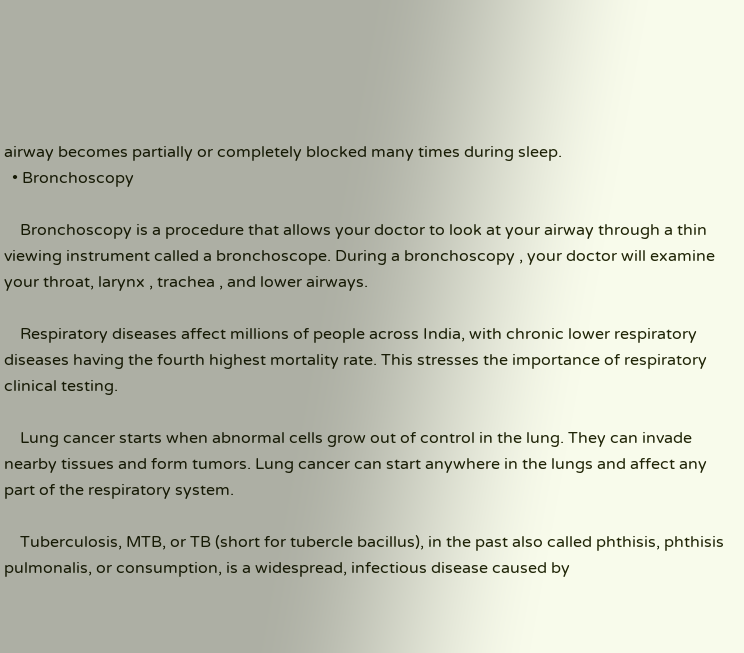airway becomes partially or completely blocked many times during sleep.
  • Bronchoscopy

    Bronchoscopy is a procedure that allows your doctor to look at your airway through a thin viewing instrument called a bronchoscope. During a bronchoscopy , your doctor will examine your throat, larynx , trachea , and lower airways.

    Respiratory diseases affect millions of people across India, with chronic lower respiratory diseases having the fourth highest mortality rate. This stresses the importance of respiratory clinical testing.

    Lung cancer starts when abnormal cells grow out of control in the lung. They can invade nearby tissues and form tumors. Lung cancer can start anywhere in the lungs and affect any part of the respiratory system.

    Tuberculosis, MTB, or TB (short for tubercle bacillus), in the past also called phthisis, phthisis pulmonalis, or consumption, is a widespread, infectious disease caused by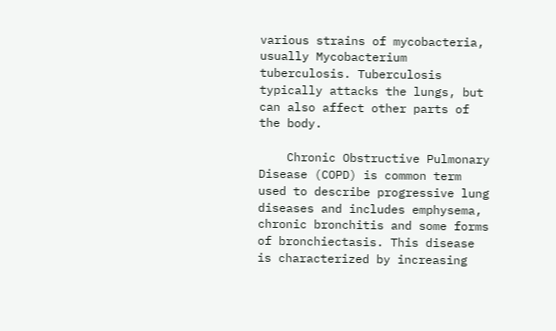various strains of mycobacteria, usually Mycobacterium tuberculosis. Tuberculosis typically attacks the lungs, but can also affect other parts of the body.

    Chronic Obstructive Pulmonary Disease (COPD) is common term used to describe progressive lung diseases and includes emphysema, chronic bronchitis and some forms of bronchiectasis. This disease is characterized by increasing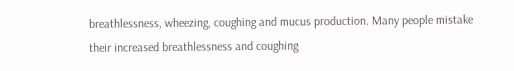breathlessness, wheezing, coughing and mucus production. Many people mistake their increased breathlessness and coughing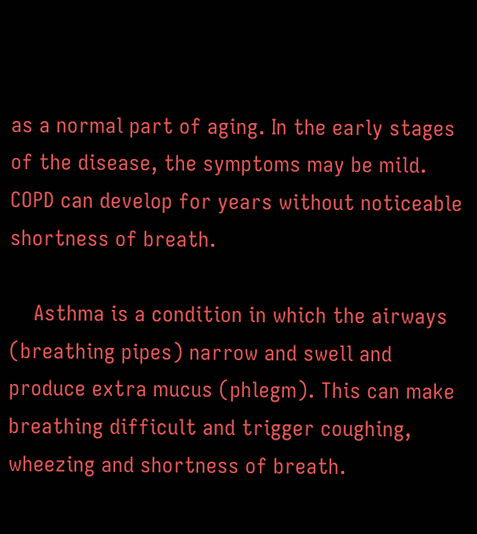as a normal part of aging. In the early stages of the disease, the symptoms may be mild. COPD can develop for years without noticeable shortness of breath.

    Asthma is a condition in which the airways (breathing pipes) narrow and swell and produce extra mucus (phlegm). This can make breathing difficult and trigger coughing, wheezing and shortness of breath.